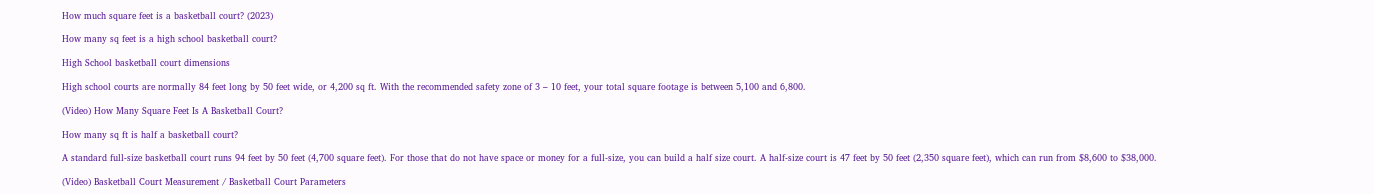How much square feet is a basketball court? (2023)

How many sq feet is a high school basketball court?

High School basketball court dimensions

High school courts are normally 84 feet long by 50 feet wide, or 4,200 sq ft. With the recommended safety zone of 3 – 10 feet, your total square footage is between 5,100 and 6,800.

(Video) How Many Square Feet Is A Basketball Court?

How many sq ft is half a basketball court?

A standard full-size basketball court runs 94 feet by 50 feet (4,700 square feet). For those that do not have space or money for a full-size, you can build a half size court. A half-size court is 47 feet by 50 feet (2,350 square feet), which can run from $8,600 to $38,000.

(Video) Basketball Court Measurement / Basketball Court Parameters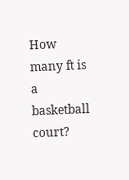How many ft is a basketball court?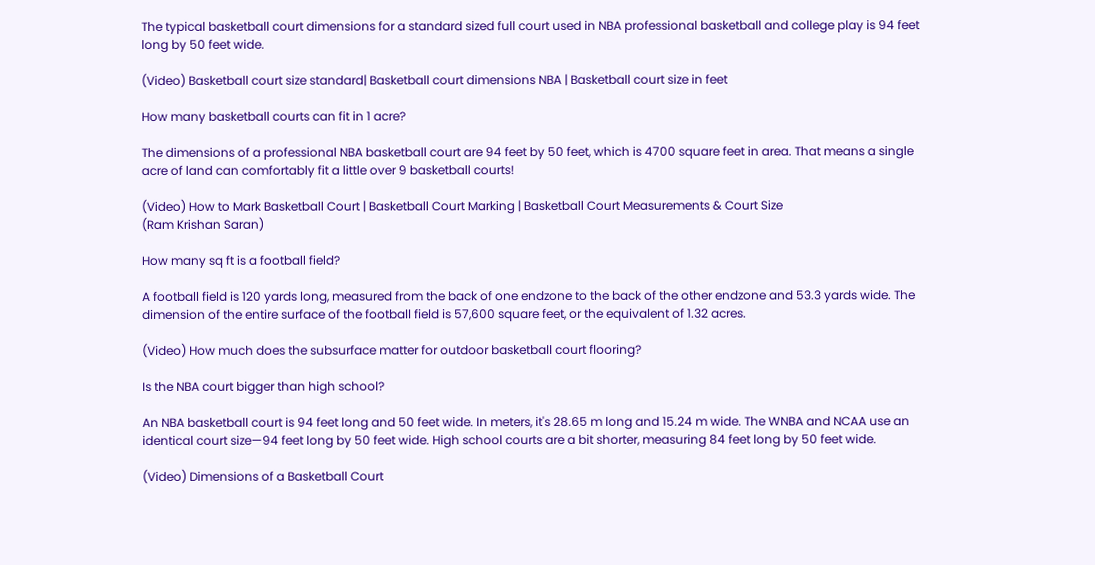The typical basketball court dimensions for a standard sized full court used in NBA professional basketball and college play is 94 feet long by 50 feet wide.

(Video) Basketball court size standard| Basketball court dimensions NBA | Basketball court size in feet

How many basketball courts can fit in 1 acre?

The dimensions of a professional NBA basketball court are 94 feet by 50 feet, which is 4700 square feet in area. That means a single acre of land can comfortably fit a little over 9 basketball courts!

(Video) How to Mark Basketball Court | Basketball Court Marking | Basketball Court Measurements & Court Size
(Ram Krishan Saran)

How many sq ft is a football field?

A football field is 120 yards long, measured from the back of one endzone to the back of the other endzone and 53.3 yards wide. The dimension of the entire surface of the football field is 57,600 square feet, or the equivalent of 1.32 acres.

(Video) How much does the subsurface matter for outdoor basketball court flooring?

Is the NBA court bigger than high school?

An NBA basketball court is 94 feet long and 50 feet wide. In meters, it's 28.65 m long and 15.24 m wide. The WNBA and NCAA use an identical court size—94 feet long by 50 feet wide. High school courts are a bit shorter, measuring 84 feet long by 50 feet wide.

(Video) Dimensions of a Basketball Court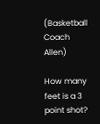(Basketball Coach Allen)

How many feet is a 3 point shot?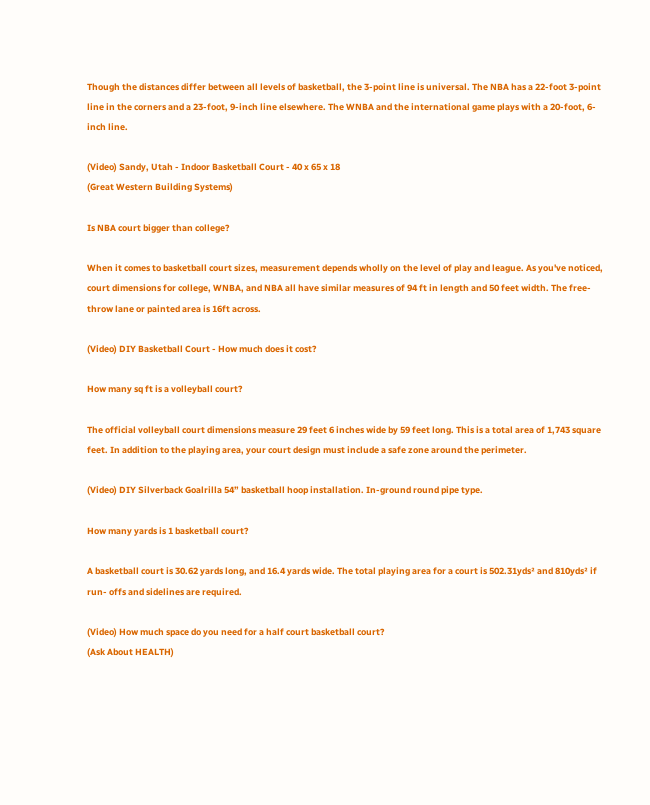Though the distances differ between all levels of basketball, the 3-point line is universal. The NBA has a 22-foot 3-point line in the corners and a 23-foot, 9-inch line elsewhere. The WNBA and the international game plays with a 20-foot, 6-inch line.

(Video) Sandy, Utah - Indoor Basketball Court - 40 x 65 x 18
(Great Western Building Systems)

Is NBA court bigger than college?

When it comes to basketball court sizes, measurement depends wholly on the level of play and league. As you've noticed, court dimensions for college, WNBA, and NBA all have similar measures of 94 ft in length and 50 feet width. The free-throw lane or painted area is 16ft across.

(Video) DIY Basketball Court - How much does it cost?

How many sq ft is a volleyball court?

The official volleyball court dimensions measure 29 feet 6 inches wide by 59 feet long. This is a total area of 1,743 square feet. In addition to the playing area, your court design must include a safe zone around the perimeter.

(Video) DIY Silverback Goalrilla 54” basketball hoop installation. In-ground round pipe type.

How many yards is 1 basketball court?

A basketball court is 30.62 yards long, and 16.4 yards wide. The total playing area for a court is 502.31yds² and 810yds² if run- offs and sidelines are required.

(Video) How much space do you need for a half court basketball court?
(Ask About HEALTH)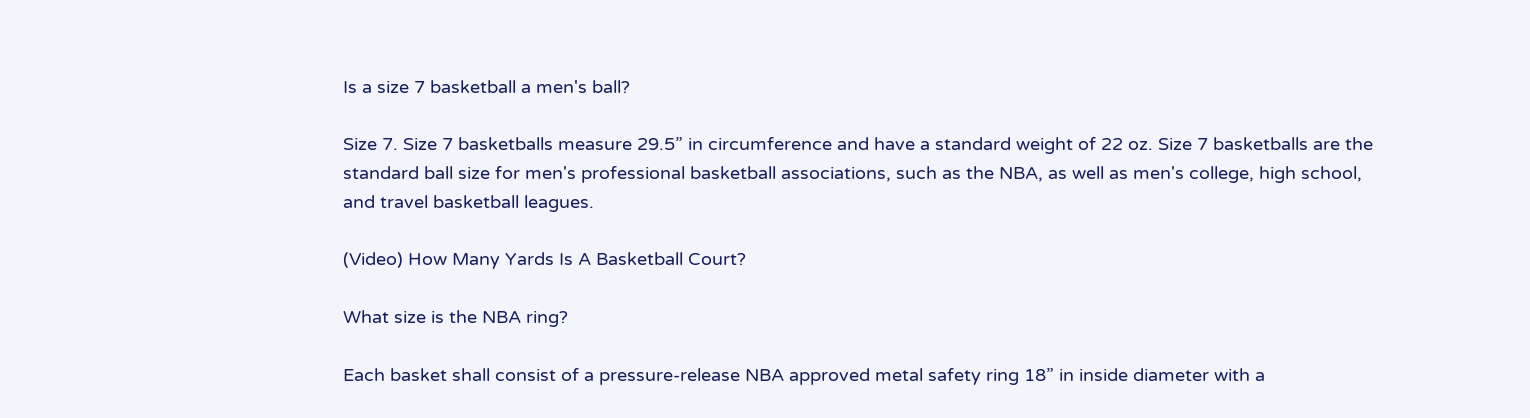Is a size 7 basketball a men's ball?

Size 7. Size 7 basketballs measure 29.5” in circumference and have a standard weight of 22 oz. Size 7 basketballs are the standard ball size for men's professional basketball associations, such as the NBA, as well as men's college, high school, and travel basketball leagues.

(Video) How Many Yards Is A Basketball Court?

What size is the NBA ring?

Each basket shall consist of a pressure-release NBA approved metal safety ring 18” in inside diameter with a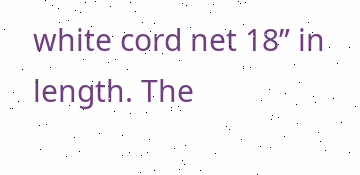white cord net 18” in length. The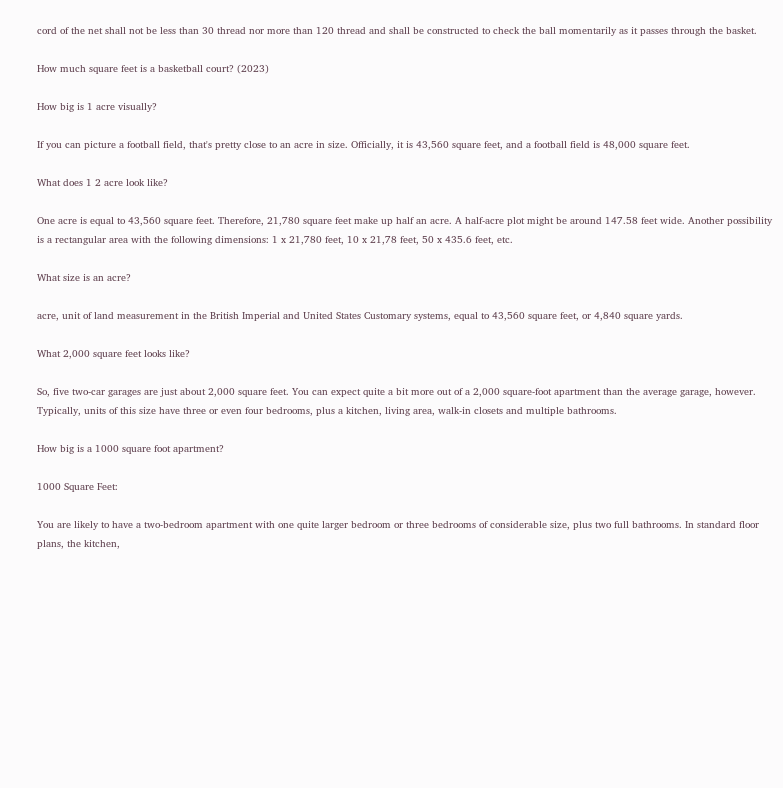cord of the net shall not be less than 30 thread nor more than 120 thread and shall be constructed to check the ball momentarily as it passes through the basket.

How much square feet is a basketball court? (2023)

How big is 1 acre visually?

If you can picture a football field, that's pretty close to an acre in size. Officially, it is 43,560 square feet, and a football field is 48,000 square feet.

What does 1 2 acre look like?

One acre is equal to 43,560 square feet. Therefore, 21,780 square feet make up half an acre. A half-acre plot might be around 147.58 feet wide. Another possibility is a rectangular area with the following dimensions: 1 x 21,780 feet, 10 x 21,78 feet, 50 x 435.6 feet, etc.

What size is an acre?

acre, unit of land measurement in the British Imperial and United States Customary systems, equal to 43,560 square feet, or 4,840 square yards.

What 2,000 square feet looks like?

So, five two-car garages are just about 2,000 square feet. You can expect quite a bit more out of a 2,000 square-foot apartment than the average garage, however. Typically, units of this size have three or even four bedrooms, plus a kitchen, living area, walk-in closets and multiple bathrooms.

How big is a 1000 square foot apartment?

1000 Square Feet:

You are likely to have a two-bedroom apartment with one quite larger bedroom or three bedrooms of considerable size, plus two full bathrooms. In standard floor plans, the kitchen,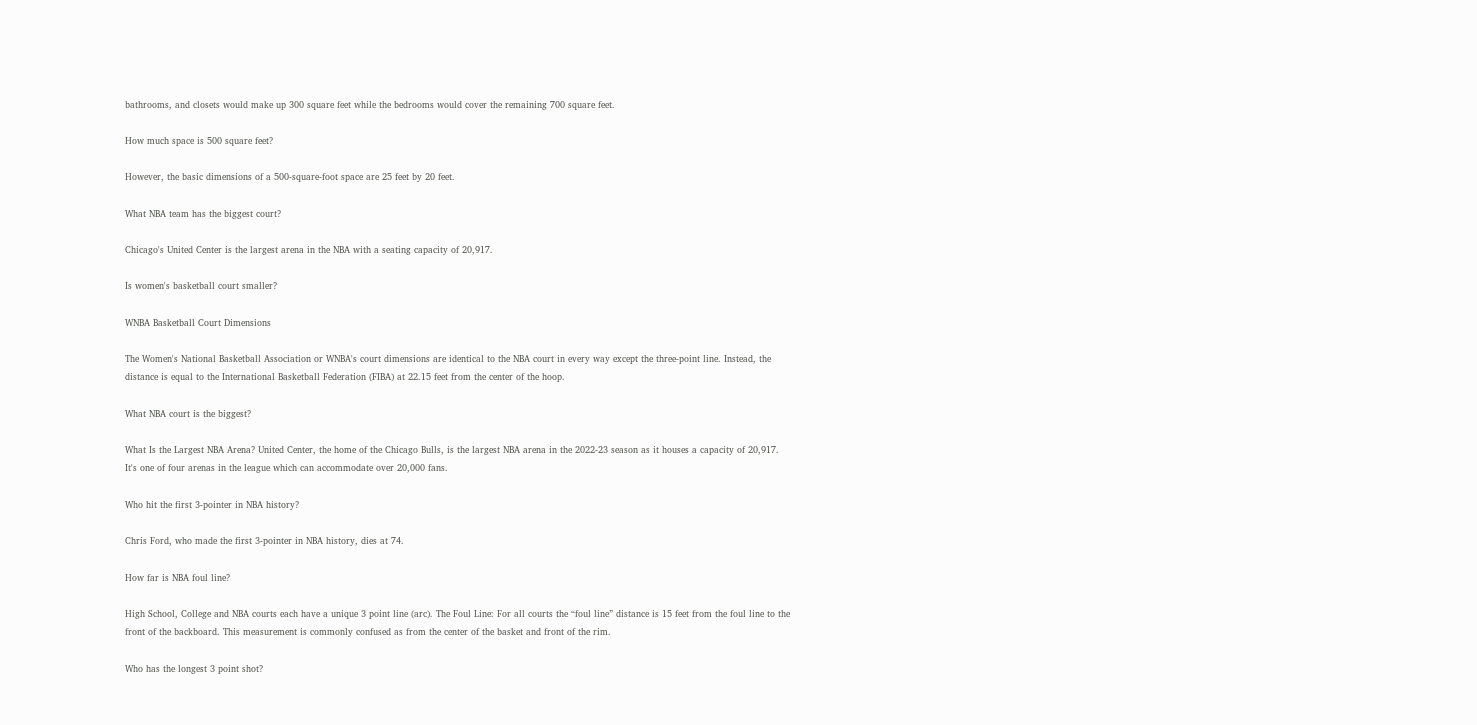bathrooms, and closets would make up 300 square feet while the bedrooms would cover the remaining 700 square feet.

How much space is 500 square feet?

However, the basic dimensions of a 500-square-foot space are 25 feet by 20 feet.

What NBA team has the biggest court?

Chicago's United Center is the largest arena in the NBA with a seating capacity of 20,917.

Is women's basketball court smaller?

WNBA Basketball Court Dimensions

The Women's National Basketball Association or WNBA's court dimensions are identical to the NBA court in every way except the three-point line. Instead, the distance is equal to the International Basketball Federation (FIBA) at 22.15 feet from the center of the hoop.

What NBA court is the biggest?

What Is the Largest NBA Arena? United Center, the home of the Chicago Bulls, is the largest NBA arena in the 2022-23 season as it houses a capacity of 20,917. It's one of four arenas in the league which can accommodate over 20,000 fans.

Who hit the first 3-pointer in NBA history?

Chris Ford, who made the first 3-pointer in NBA history, dies at 74.

How far is NBA foul line?

High School, College and NBA courts each have a unique 3 point line (arc). The Foul Line: For all courts the “foul line” distance is 15 feet from the foul line to the front of the backboard. This measurement is commonly confused as from the center of the basket and front of the rim.

Who has the longest 3 point shot?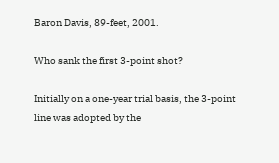Baron Davis, 89-feet, 2001.

Who sank the first 3-point shot?

Initially on a one-year trial basis, the 3-point line was adopted by the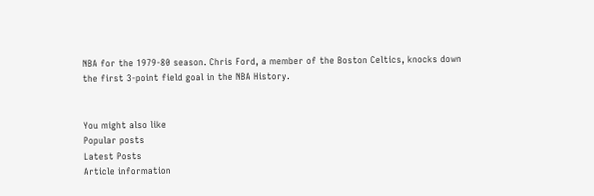NBA for the 1979-80 season. Chris Ford, a member of the Boston Celtics, knocks down the first 3-point field goal in the NBA History.


You might also like
Popular posts
Latest Posts
Article information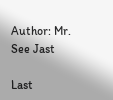Author: Mr. See Jast

Last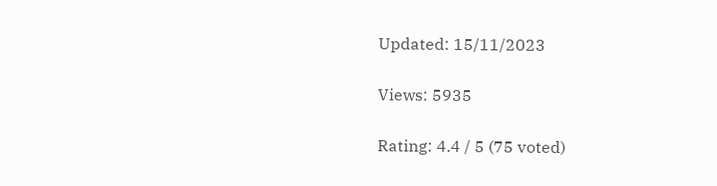Updated: 15/11/2023

Views: 5935

Rating: 4.4 / 5 (75 voted)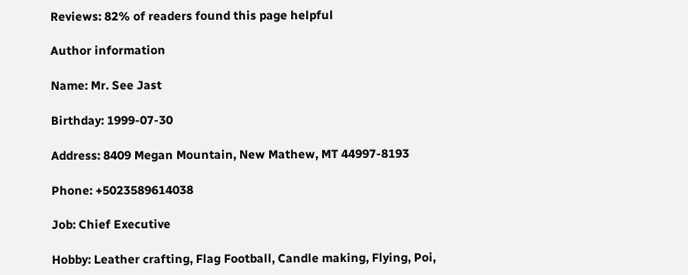Reviews: 82% of readers found this page helpful

Author information

Name: Mr. See Jast

Birthday: 1999-07-30

Address: 8409 Megan Mountain, New Mathew, MT 44997-8193

Phone: +5023589614038

Job: Chief Executive

Hobby: Leather crafting, Flag Football, Candle making, Flying, Poi,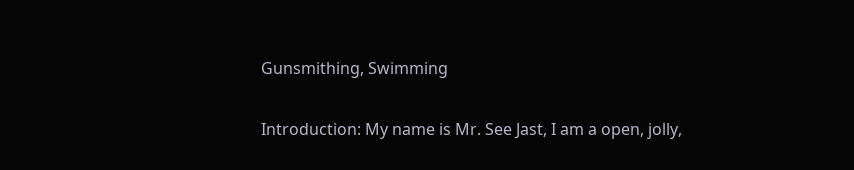Gunsmithing, Swimming

Introduction: My name is Mr. See Jast, I am a open, jolly,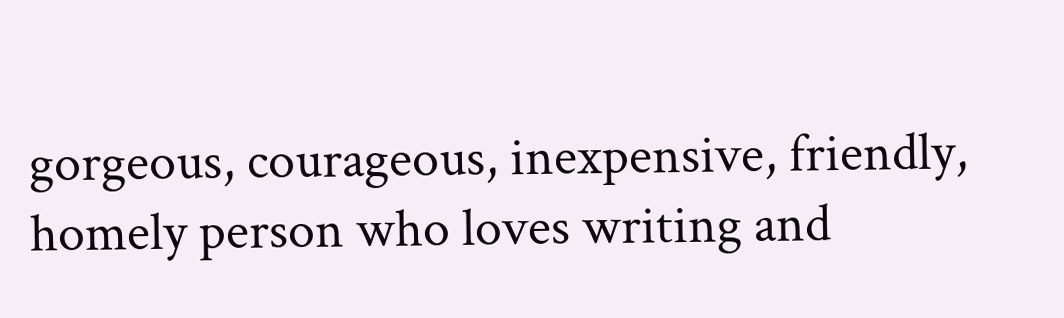gorgeous, courageous, inexpensive, friendly, homely person who loves writing and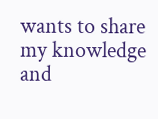wants to share my knowledge and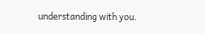understanding with you.